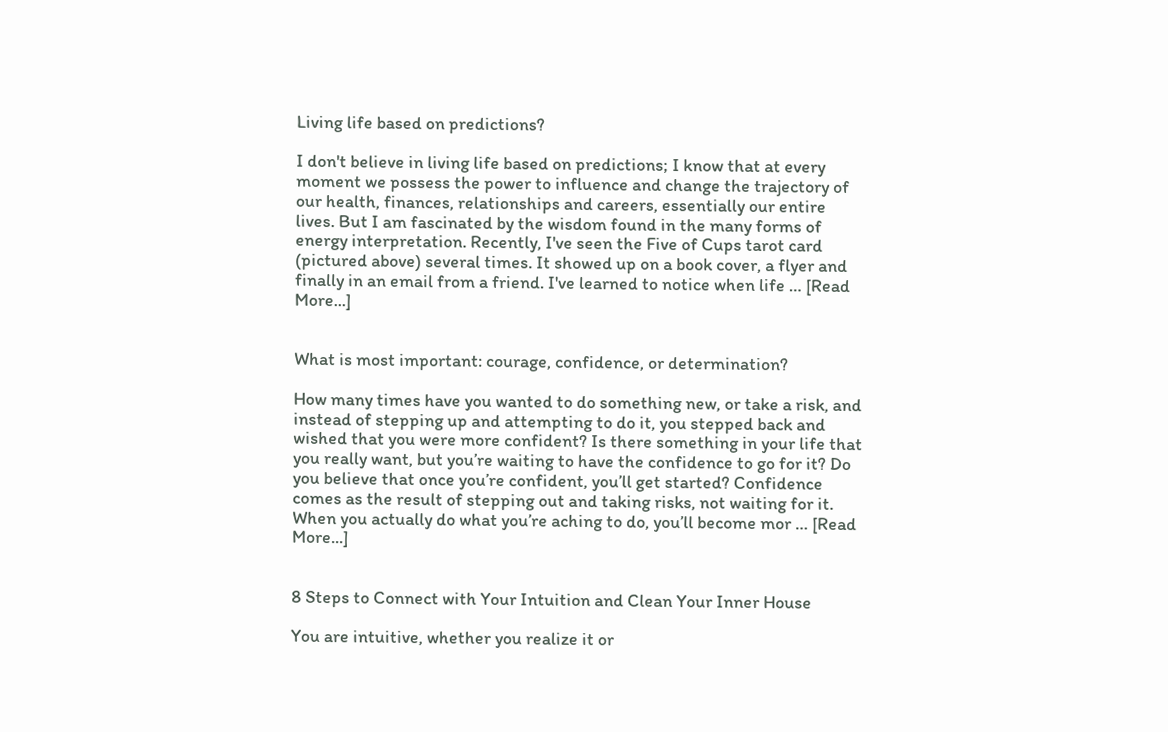Living life based on predictions?

I don't believe in living life based on predictions; I know that at every moment we possess the power to influence and change the trajectory of our health, finances, relationships and careers, essentially our entire lives. But I am fascinated by the wisdom found in the many forms of energy interpretation. Recently, I've seen the Five of Cups tarot card (pictured above) several times. It showed up on a book cover, a flyer and finally in an email from a friend. I've learned to notice when life … [Read More...]


What is most important: courage, confidence, or determination?

How many times have you wanted to do something new, or take a risk, and instead of stepping up and attempting to do it, you stepped back and wished that you were more confident? Is there something in your life that you really want, but you’re waiting to have the confidence to go for it? Do you believe that once you’re confident, you’ll get started? Confidence comes as the result of stepping out and taking risks, not waiting for it. When you actually do what you’re aching to do, you’ll become mor … [Read More...]


8 Steps to Connect with Your Intuition and Clean Your Inner House

You are intuitive, whether you realize it or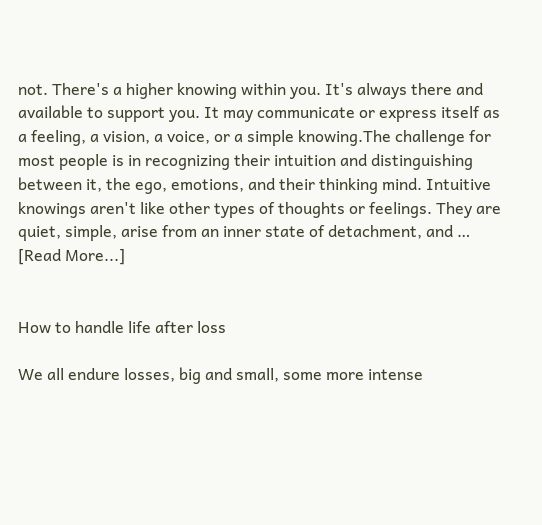not. There's a higher knowing within you. It's always there and available to support you. It may communicate or express itself as a feeling, a vision, a voice, or a simple knowing.The challenge for most people is in recognizing their intuition and distinguishing between it, the ego, emotions, and their thinking mind. Intuitive knowings aren't like other types of thoughts or feelings. They are quiet, simple, arise from an inner state of detachment, and … [Read More...]


How to handle life after loss

We all endure losses, big and small, some more intense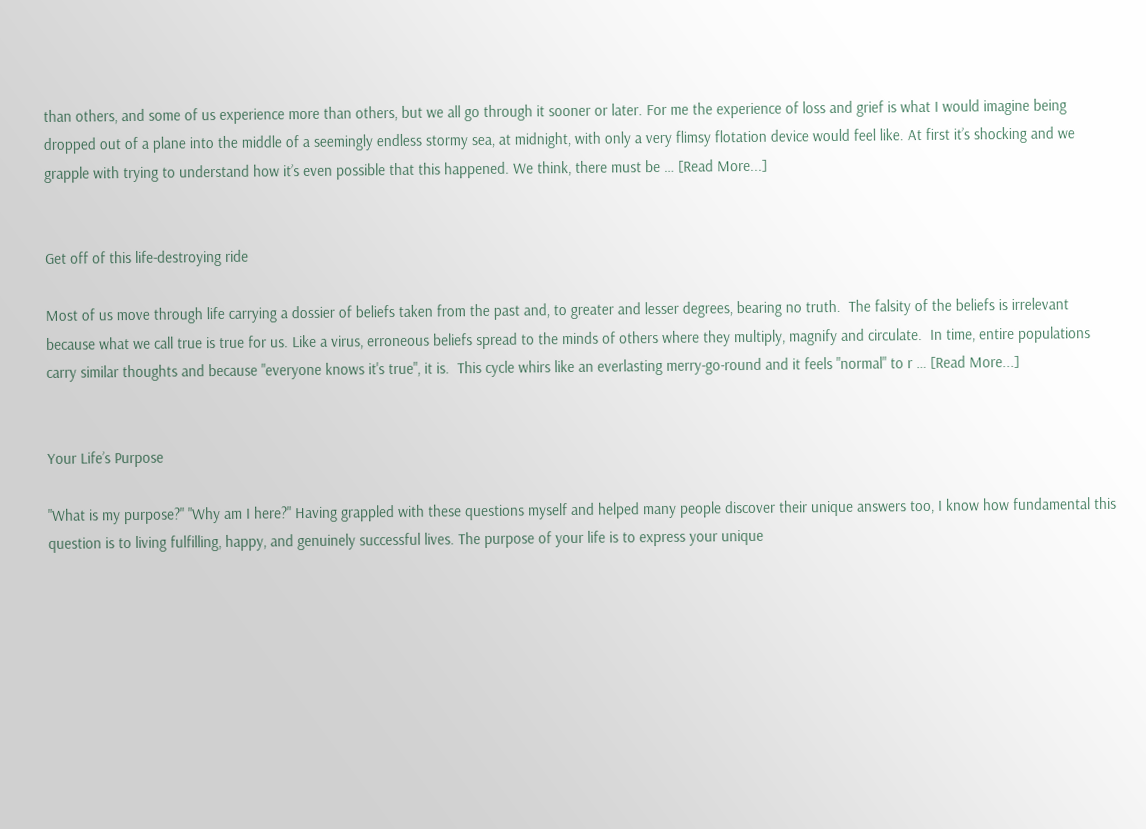than others, and some of us experience more than others, but we all go through it sooner or later. For me the experience of loss and grief is what I would imagine being dropped out of a plane into the middle of a seemingly endless stormy sea, at midnight, with only a very flimsy flotation device would feel like. At first it’s shocking and we grapple with trying to understand how it’s even possible that this happened. We think, there must be … [Read More...]


Get off of this life-destroying ride

Most of us move through life carrying a dossier of beliefs taken from the past and, to greater and lesser degrees, bearing no truth.  The falsity of the beliefs is irrelevant because what we call true is true for us. Like a virus, erroneous beliefs spread to the minds of others where they multiply, magnify and circulate.  In time, entire populations carry similar thoughts and because "everyone knows it's true", it is.  This cycle whirs like an everlasting merry-go-round and it feels "normal" to r … [Read More...]


Your Life’s Purpose

"What is my purpose?" "Why am I here?" Having grappled with these questions myself and helped many people discover their unique answers too, I know how fundamental this question is to living fulfilling, happy, and genuinely successful lives. The purpose of your life is to express your unique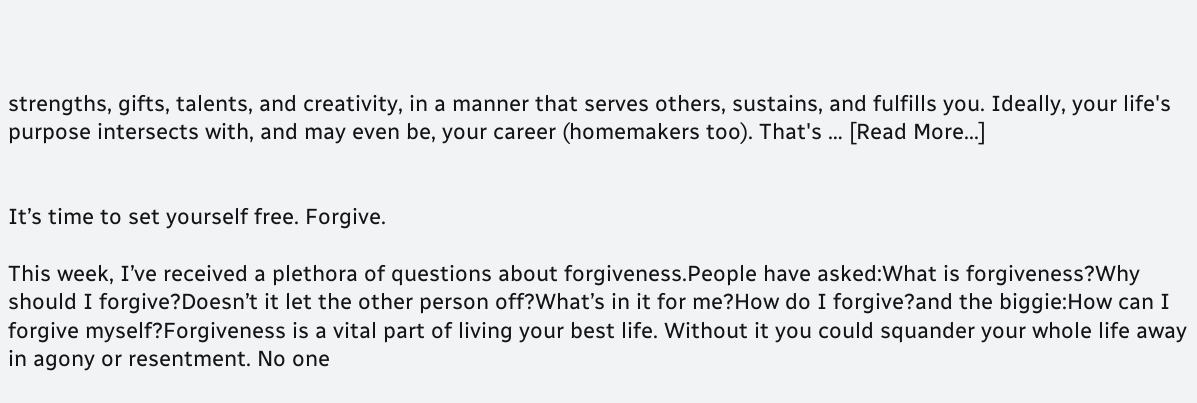strengths, gifts, talents, and creativity, in a manner that serves others, sustains, and fulfills you. Ideally, your life's purpose intersects with, and may even be, your career (homemakers too). That's … [Read More...]


It’s time to set yourself free. Forgive.

This week, I’ve received a plethora of questions about forgiveness.People have asked:What is forgiveness?Why should I forgive?Doesn’t it let the other person off?What’s in it for me?How do I forgive?and the biggie:How can I forgive myself?Forgiveness is a vital part of living your best life. Without it you could squander your whole life away in agony or resentment. No one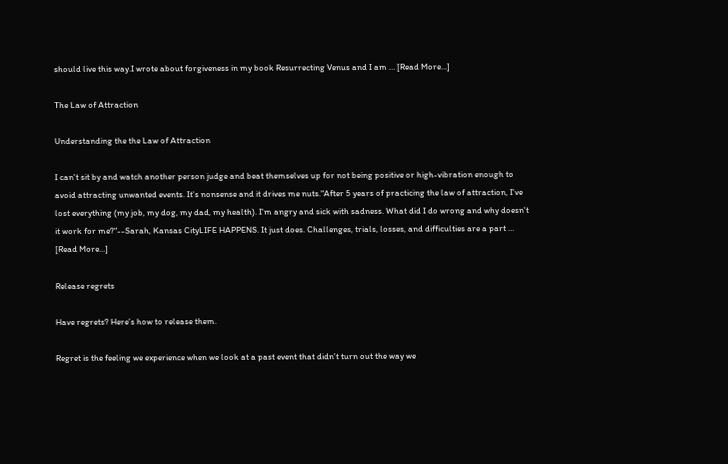should live this way.I wrote about forgiveness in my book Resurrecting Venus and I am … [Read More...]

The Law of Attraction

Understanding the the Law of Attraction

I can't sit by and watch another person judge and beat themselves up for not being positive or high-vibration enough to avoid attracting unwanted events. It's nonsense and it drives me nuts."After 5 years of practicing the law of attraction, I've lost everything (my job, my dog, my dad, my health). I'm angry and sick with sadness. What did I do wrong and why doesn't it work for me?"--Sarah, Kansas CityLIFE HAPPENS. It just does. Challenges, trials, losses, and difficulties are a part … [Read More...]

Release regrets

Have regrets? Here’s how to release them.

Regret is the feeling we experience when we look at a past event that didn’t turn out the way we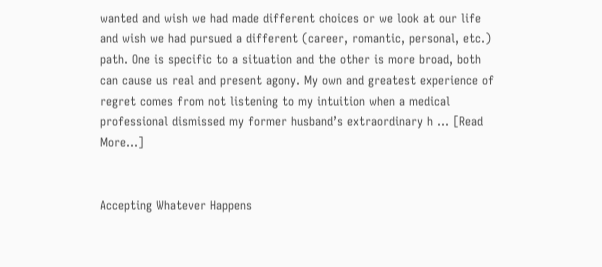wanted and wish we had made different choices or we look at our life and wish we had pursued a different (career, romantic, personal, etc.) path. One is specific to a situation and the other is more broad, both can cause us real and present agony. My own and greatest experience of regret comes from not listening to my intuition when a medical professional dismissed my former husband’s extraordinary h … [Read More...]


Accepting Whatever Happens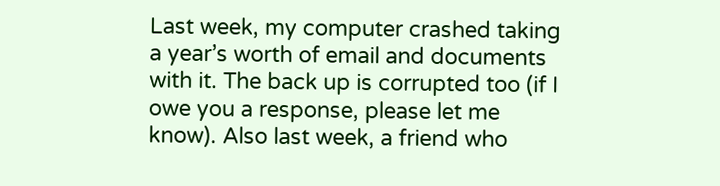Last week, my computer crashed taking a year’s worth of email and documents with it. The back up is corrupted too (if I owe you a response, please let me know). Also last week, a friend who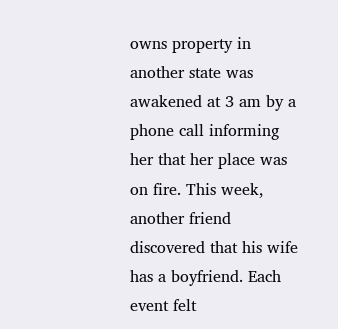owns property in another state was awakened at 3 am by a phone call informing her that her place was on fire. This week, another friend discovered that his wife has a boyfriend. Each event felt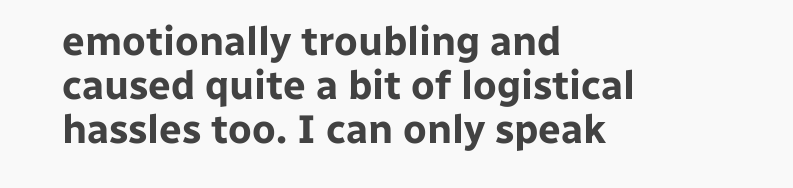emotionally troubling and caused quite a bit of logistical hassles too. I can only speak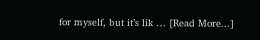for myself, but it’s lik … [Read More...]